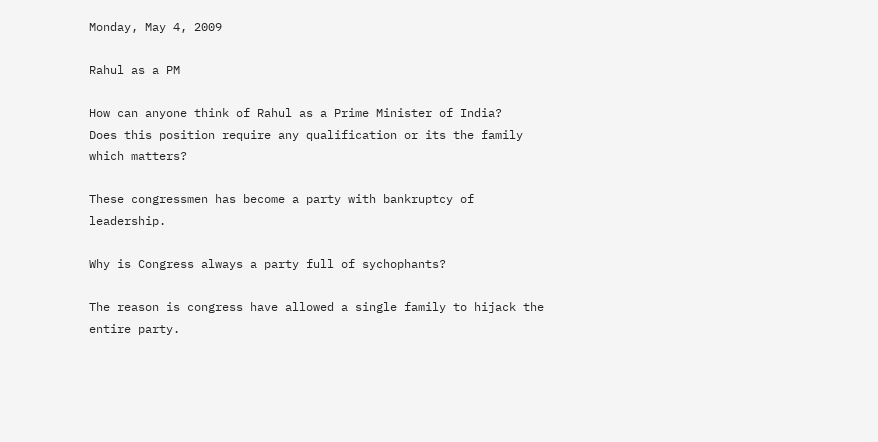Monday, May 4, 2009

Rahul as a PM

How can anyone think of Rahul as a Prime Minister of India?
Does this position require any qualification or its the family which matters?

These congressmen has become a party with bankruptcy of leadership.

Why is Congress always a party full of sychophants?

The reason is congress have allowed a single family to hijack the entire party.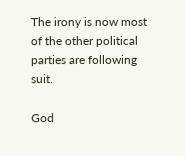The irony is now most of the other political parties are following suit.

God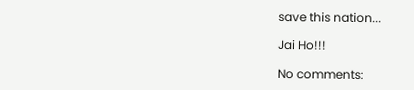save this nation...

Jai Ho!!!

No comments: